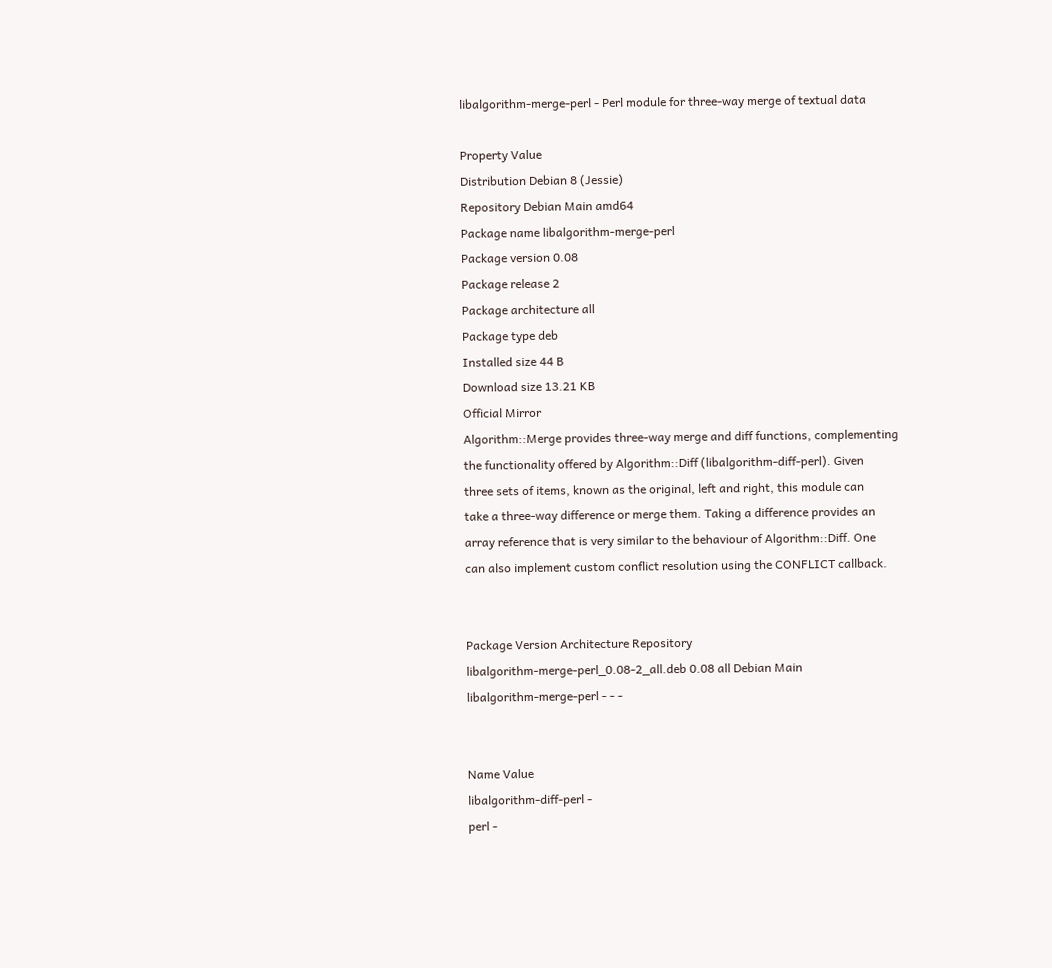libalgorithm-merge-perl - Perl module for three-way merge of textual data

Property Value
Distribution Debian 8 (Jessie)
Repository Debian Main amd64
Package name libalgorithm-merge-perl
Package version 0.08
Package release 2
Package architecture all
Package type deb
Installed size 44 B
Download size 13.21 KB
Official Mirror
Algorithm::Merge provides three-way merge and diff functions, complementing
the functionality offered by Algorithm::Diff (libalgorithm-diff-perl). Given
three sets of items, known as the original, left and right, this module can
take a three-way difference or merge them. Taking a difference provides an
array reference that is very similar to the behaviour of Algorithm::Diff. One
can also implement custom conflict resolution using the CONFLICT callback.


Package Version Architecture Repository
libalgorithm-merge-perl_0.08-2_all.deb 0.08 all Debian Main
libalgorithm-merge-perl - - -


Name Value
libalgorithm-diff-perl -
perl -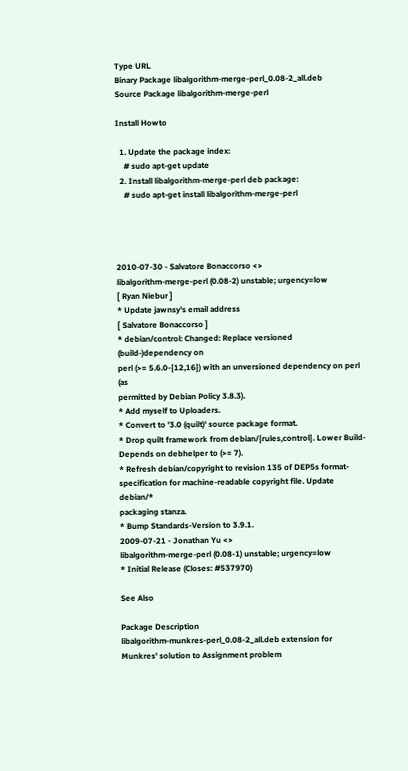Type URL
Binary Package libalgorithm-merge-perl_0.08-2_all.deb
Source Package libalgorithm-merge-perl

Install Howto

  1. Update the package index:
    # sudo apt-get update
  2. Install libalgorithm-merge-perl deb package:
    # sudo apt-get install libalgorithm-merge-perl




2010-07-30 - Salvatore Bonaccorso <>
libalgorithm-merge-perl (0.08-2) unstable; urgency=low
[ Ryan Niebur ]
* Update jawnsy's email address
[ Salvatore Bonaccorso ]
* debian/control: Changed: Replace versioned (build-)dependency on
perl (>= 5.6.0-{12,16}) with an unversioned dependency on perl (as
permitted by Debian Policy 3.8.3).
* Add myself to Uploaders.
* Convert to '3.0 (quilt)' source package format.
* Drop quilt framework from debian/{rules,control}. Lower Build-
Depends on debhelper to (>= 7).
* Refresh debian/copyright to revision 135 of DEP5s format-
specification for machine-readable copyright file. Update debian/*
packaging stanza.
* Bump Standards-Version to 3.9.1.
2009-07-21 - Jonathan Yu <>
libalgorithm-merge-perl (0.08-1) unstable; urgency=low
* Initial Release (Closes: #537970)

See Also

Package Description
libalgorithm-munkres-perl_0.08-2_all.deb extension for Munkres' solution to Assignment problem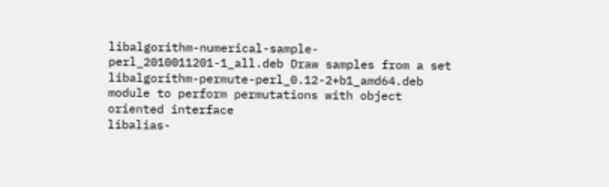libalgorithm-numerical-sample-perl_2010011201-1_all.deb Draw samples from a set
libalgorithm-permute-perl_0.12-2+b1_amd64.deb module to perform permutations with object oriented interface
libalias-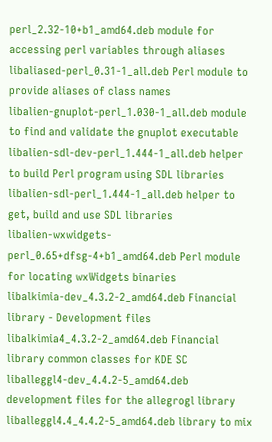perl_2.32-10+b1_amd64.deb module for accessing perl variables through aliases
libaliased-perl_0.31-1_all.deb Perl module to provide aliases of class names
libalien-gnuplot-perl_1.030-1_all.deb module to find and validate the gnuplot executable
libalien-sdl-dev-perl_1.444-1_all.deb helper to build Perl program using SDL libraries
libalien-sdl-perl_1.444-1_all.deb helper to get, build and use SDL libraries
libalien-wxwidgets-perl_0.65+dfsg-4+b1_amd64.deb Perl module for locating wxWidgets binaries
libalkimia-dev_4.3.2-2_amd64.deb Financial library - Development files
libalkimia4_4.3.2-2_amd64.deb Financial library common classes for KDE SC
liballeggl4-dev_4.4.2-5_amd64.deb development files for the allegrogl library
liballeggl4.4_4.4.2-5_amd64.deb library to mix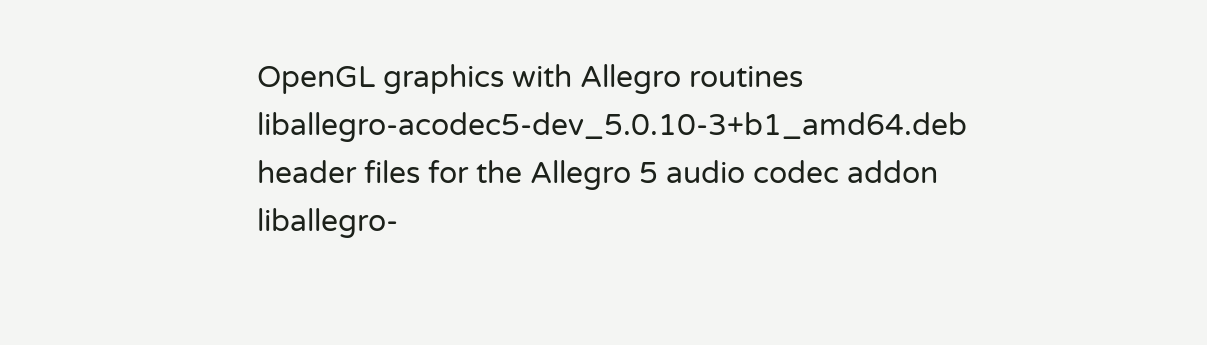OpenGL graphics with Allegro routines
liballegro-acodec5-dev_5.0.10-3+b1_amd64.deb header files for the Allegro 5 audio codec addon
liballegro-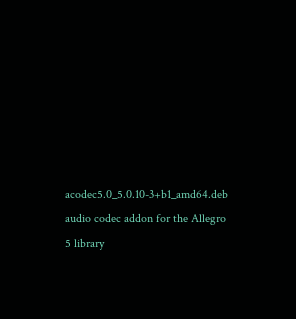acodec5.0_5.0.10-3+b1_amd64.deb audio codec addon for the Allegro 5 library